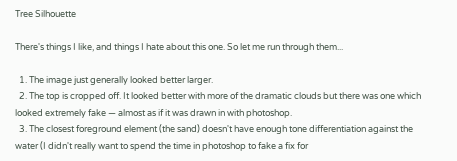Tree Silhouette

There's things I like, and things I hate about this one. So let me run through them...

  1. The image just generally looked better larger.
  2. The top is cropped off. It looked better with more of the dramatic clouds but there was one which looked extremely fake — almost as if it was drawn in with photoshop.
  3. The closest foreground element (the sand) doesn't have enough tone differentiation against the water (I didn't really want to spend the time in photoshop to fake a fix for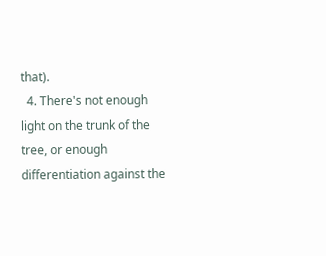that).
  4. There's not enough light on the trunk of the tree, or enough differentiation against the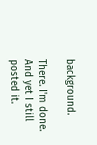background.

There. I'm done. And yet I still posted it.